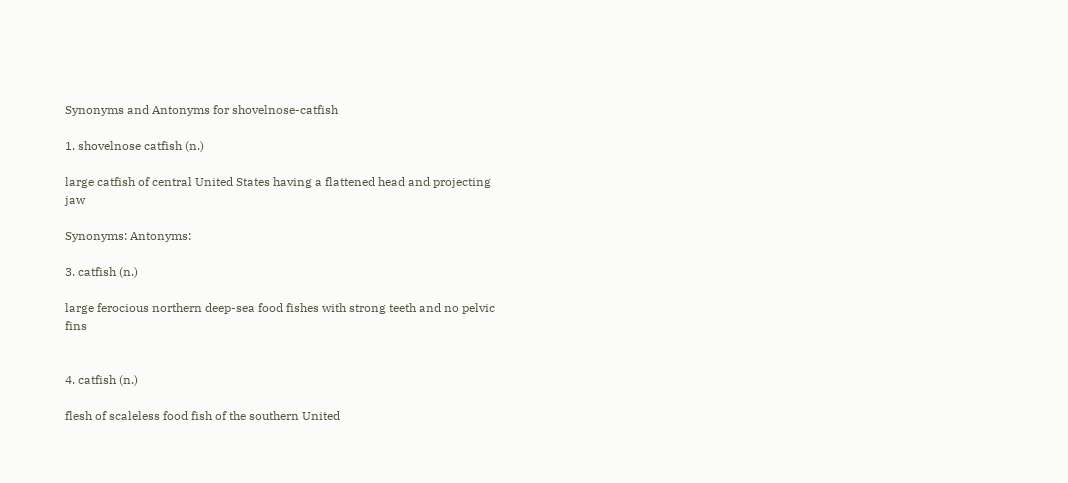Synonyms and Antonyms for shovelnose-catfish

1. shovelnose catfish (n.)

large catfish of central United States having a flattened head and projecting jaw

Synonyms: Antonyms:

3. catfish (n.)

large ferocious northern deep-sea food fishes with strong teeth and no pelvic fins


4. catfish (n.)

flesh of scaleless food fish of the southern United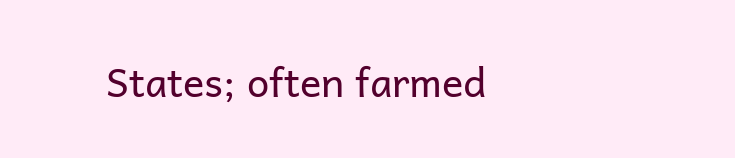States; often farmed